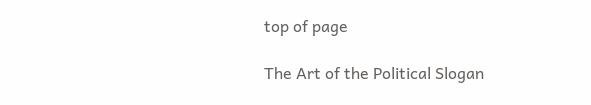top of page

The Art of the Political Slogan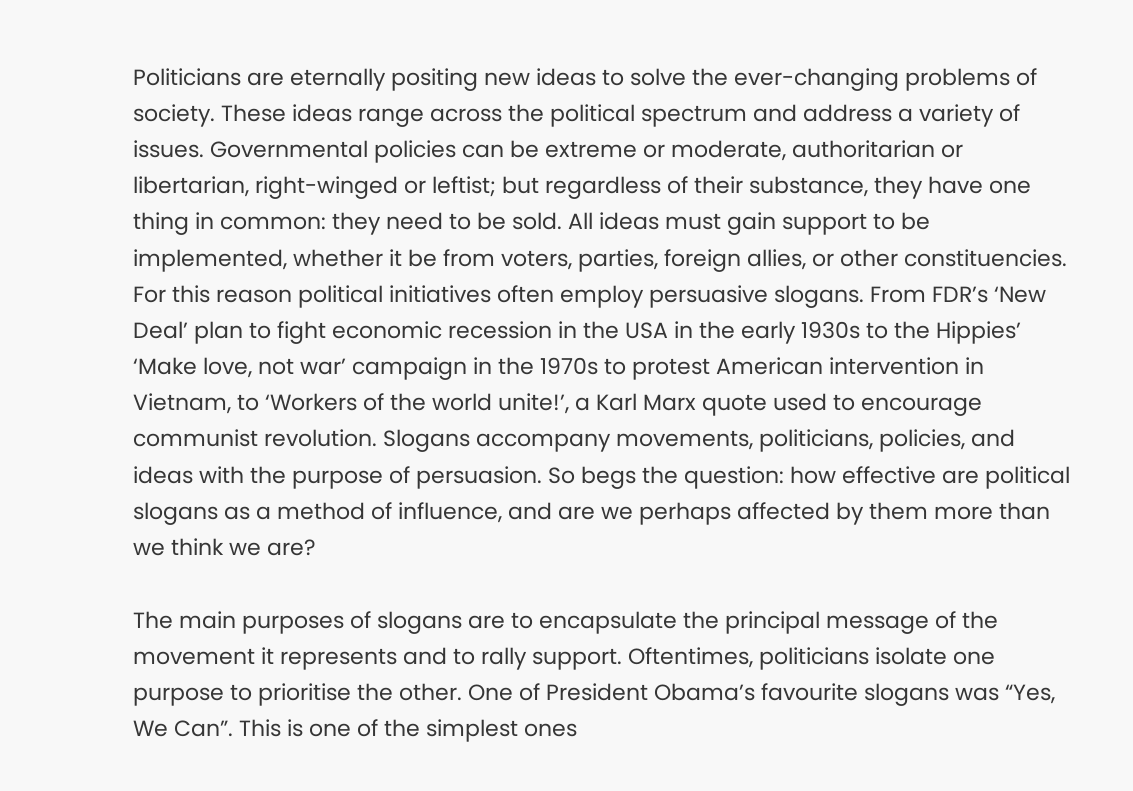Politicians are eternally positing new ideas to solve the ever-changing problems of society. These ideas range across the political spectrum and address a variety of issues. Governmental policies can be extreme or moderate, authoritarian or libertarian, right-winged or leftist; but regardless of their substance, they have one thing in common: they need to be sold. All ideas must gain support to be implemented, whether it be from voters, parties, foreign allies, or other constituencies. For this reason political initiatives often employ persuasive slogans. From FDR’s ‘New Deal’ plan to fight economic recession in the USA in the early 1930s to the Hippies’ ‘Make love, not war’ campaign in the 1970s to protest American intervention in Vietnam, to ‘Workers of the world unite!’, a Karl Marx quote used to encourage communist revolution. Slogans accompany movements, politicians, policies, and ideas with the purpose of persuasion. So begs the question: how effective are political slogans as a method of influence, and are we perhaps affected by them more than we think we are?

The main purposes of slogans are to encapsulate the principal message of the movement it represents and to rally support. Oftentimes, politicians isolate one purpose to prioritise the other. One of President Obama’s favourite slogans was “Yes, We Can”. This is one of the simplest ones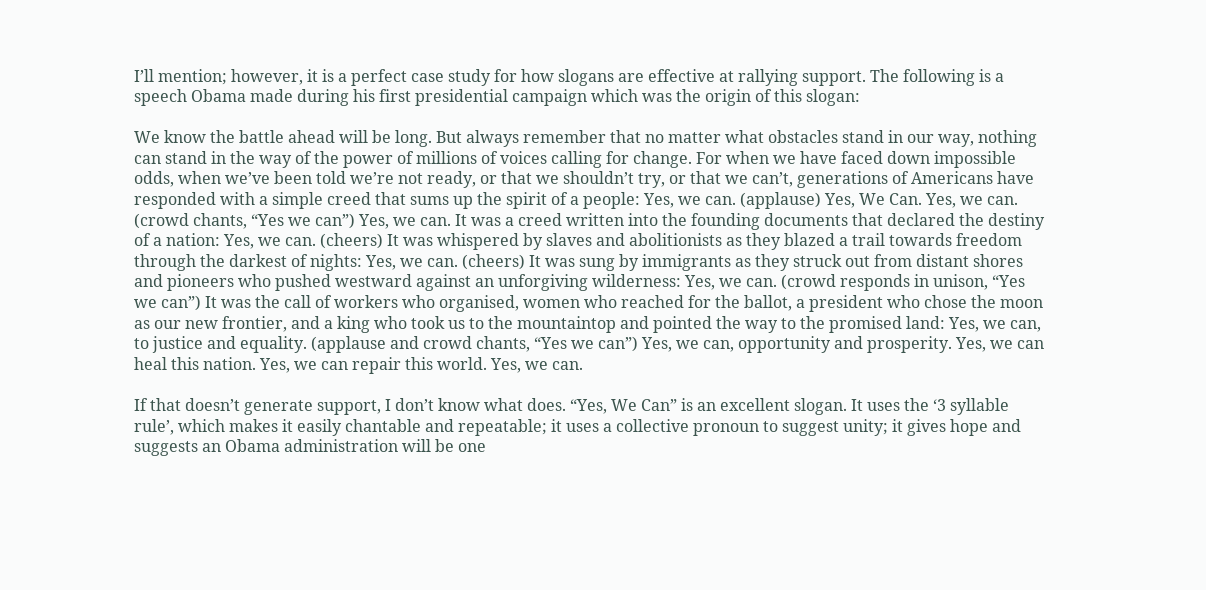I’ll mention; however, it is a perfect case study for how slogans are effective at rallying support. The following is a speech Obama made during his first presidential campaign which was the origin of this slogan:

We know the battle ahead will be long. But always remember that no matter what obstacles stand in our way, nothing can stand in the way of the power of millions of voices calling for change. For when we have faced down impossible odds, when we’ve been told we’re not ready, or that we shouldn’t try, or that we can’t, generations of Americans have responded with a simple creed that sums up the spirit of a people: Yes, we can. (applause) Yes, We Can. Yes, we can. (crowd chants, “Yes we can”) Yes, we can. It was a creed written into the founding documents that declared the destiny of a nation: Yes, we can. (cheers) It was whispered by slaves and abolitionists as they blazed a trail towards freedom through the darkest of nights: Yes, we can. (cheers) It was sung by immigrants as they struck out from distant shores and pioneers who pushed westward against an unforgiving wilderness: Yes, we can. (crowd responds in unison, “Yes we can”) It was the call of workers who organised, women who reached for the ballot, a president who chose the moon as our new frontier, and a king who took us to the mountaintop and pointed the way to the promised land: Yes, we can, to justice and equality. (applause and crowd chants, “Yes we can”) Yes, we can, opportunity and prosperity. Yes, we can heal this nation. Yes, we can repair this world. Yes, we can.

If that doesn’t generate support, I don’t know what does. “Yes, We Can” is an excellent slogan. It uses the ‘3 syllable rule’, which makes it easily chantable and repeatable; it uses a collective pronoun to suggest unity; it gives hope and suggests an Obama administration will be one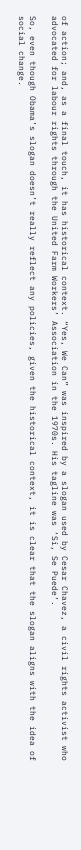of action; and, as a final touch, it has historical context. “Yes, We Can” was inspired by a slogan used by Cesar Chavez, a civil rights activist who advocated for labour rights through the United Farm Workers’ Association in the 1970s. His tagline was ‘Si, Se Puede’.

So, even though Obama’s slogan doesn’t really reflect any policies, given the historical context, it is clear that the slogan aligns with the idea of social change.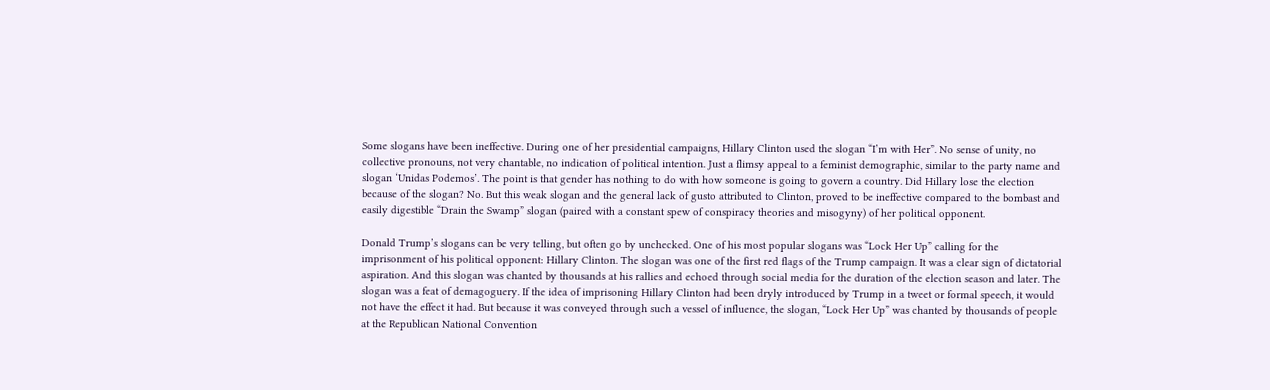Some slogans have been ineffective. During one of her presidential campaigns, Hillary Clinton used the slogan “I’m with Her”. No sense of unity, no collective pronouns, not very chantable, no indication of political intention. Just a flimsy appeal to a feminist demographic, similar to the party name and slogan ‘Unidas Podemos’. The point is that gender has nothing to do with how someone is going to govern a country. Did Hillary lose the election because of the slogan? No. But this weak slogan and the general lack of gusto attributed to Clinton, proved to be ineffective compared to the bombast and easily digestible “Drain the Swamp” slogan (paired with a constant spew of conspiracy theories and misogyny) of her political opponent.

Donald Trump’s slogans can be very telling, but often go by unchecked. One of his most popular slogans was “Lock Her Up” calling for the imprisonment of his political opponent: Hillary Clinton. The slogan was one of the first red flags of the Trump campaign. It was a clear sign of dictatorial aspiration. And this slogan was chanted by thousands at his rallies and echoed through social media for the duration of the election season and later. The slogan was a feat of demagoguery. If the idea of imprisoning Hillary Clinton had been dryly introduced by Trump in a tweet or formal speech, it would not have the effect it had. But because it was conveyed through such a vessel of influence, the slogan, “Lock Her Up” was chanted by thousands of people at the Republican National Convention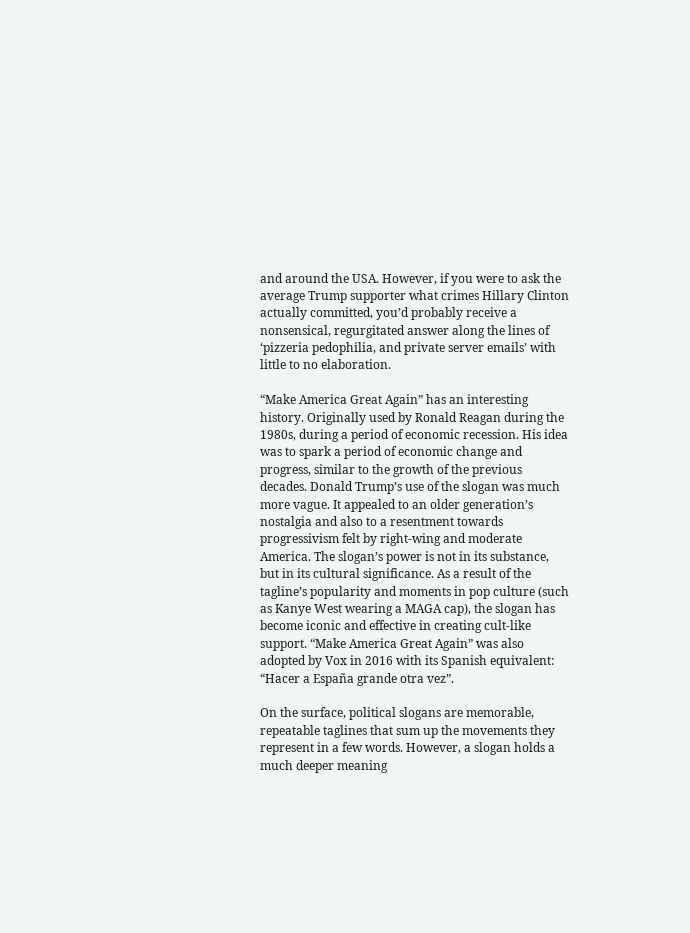and around the USA. However, if you were to ask the average Trump supporter what crimes Hillary Clinton actually committed, you’d probably receive a nonsensical, regurgitated answer along the lines of ‘pizzeria pedophilia, and private server emails’ with little to no elaboration.

“Make America Great Again” has an interesting history. Originally used by Ronald Reagan during the 1980s, during a period of economic recession. His idea was to spark a period of economic change and progress, similar to the growth of the previous decades. Donald Trump’s use of the slogan was much more vague. It appealed to an older generation’s nostalgia and also to a resentment towards progressivism felt by right-wing and moderate America. The slogan’s power is not in its substance, but in its cultural significance. As a result of the tagline’s popularity and moments in pop culture (such as Kanye West wearing a MAGA cap), the slogan has become iconic and effective in creating cult-like support. “Make America Great Again” was also adopted by Vox in 2016 with its Spanish equivalent: “Hacer a España grande otra vez”.

On the surface, political slogans are memorable, repeatable taglines that sum up the movements they represent in a few words. However, a slogan holds a much deeper meaning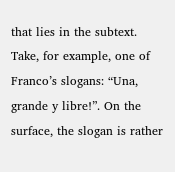that lies in the subtext. Take, for example, one of Franco’s slogans: “Una, grande y libre!”. On the surface, the slogan is rather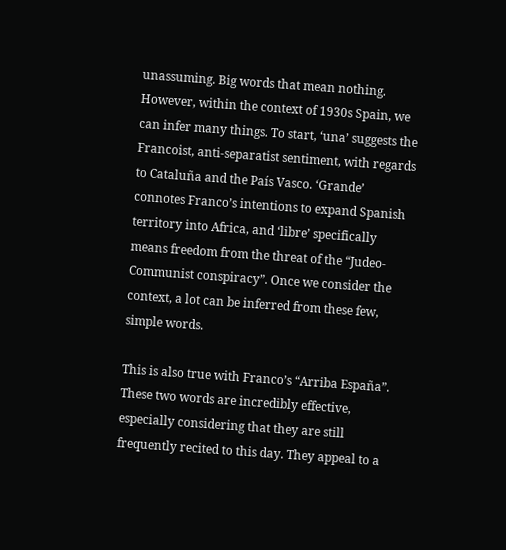unassuming. Big words that mean nothing. However, within the context of 1930s Spain, we can infer many things. To start, ‘una’ suggests the Francoist, anti-separatist sentiment, with regards to Cataluña and the País Vasco. ‘Grande’ connotes Franco’s intentions to expand Spanish territory into Africa, and ‘libre’ specifically means freedom from the threat of the “Judeo-Communist conspiracy”. Once we consider the context, a lot can be inferred from these few, simple words.

This is also true with Franco’s “Arriba España”. These two words are incredibly effective, especially considering that they are still frequently recited to this day. They appeal to a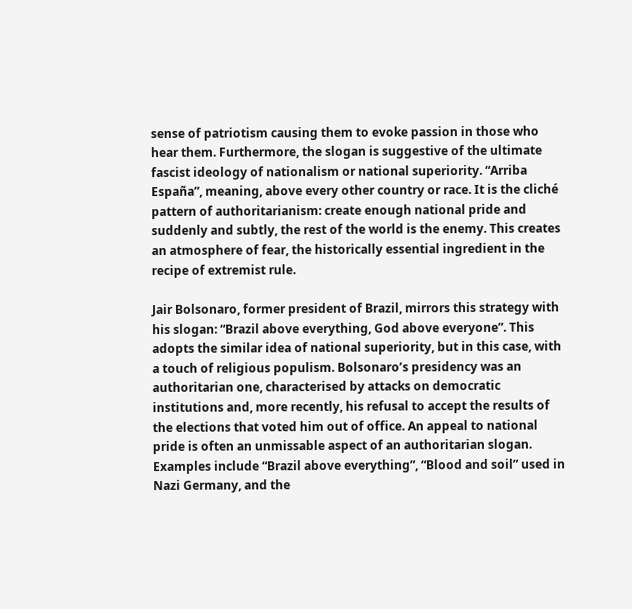sense of patriotism causing them to evoke passion in those who hear them. Furthermore, the slogan is suggestive of the ultimate fascist ideology of nationalism or national superiority. “Arriba España”, meaning, above every other country or race. It is the cliché pattern of authoritarianism: create enough national pride and suddenly and subtly, the rest of the world is the enemy. This creates an atmosphere of fear, the historically essential ingredient in the recipe of extremist rule.

Jair Bolsonaro, former president of Brazil, mirrors this strategy with his slogan: “Brazil above everything, God above everyone”. This adopts the similar idea of national superiority, but in this case, with a touch of religious populism. Bolsonaro’s presidency was an authoritarian one, characterised by attacks on democratic institutions and, more recently, his refusal to accept the results of the elections that voted him out of office. An appeal to national pride is often an unmissable aspect of an authoritarian slogan. Examples include “Brazil above everything”, “Blood and soil” used in Nazi Germany, and the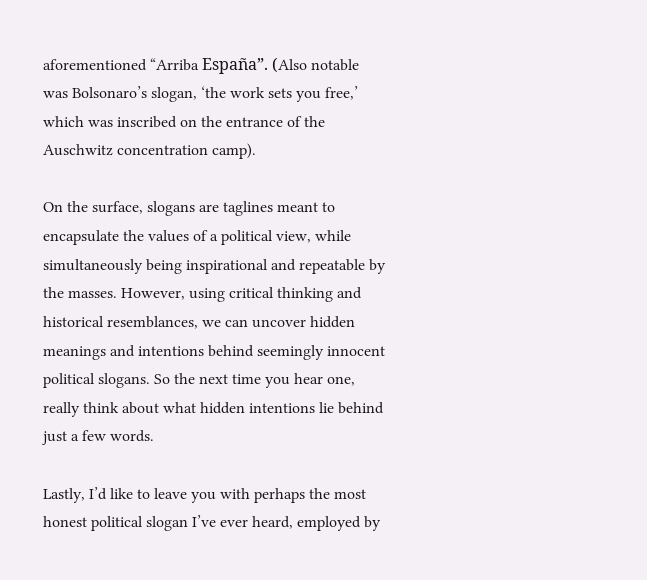aforementioned “Arriba España”. (Also notable was Bolsonaro’s slogan, ‘the work sets you free,’ which was inscribed on the entrance of the Auschwitz concentration camp).

On the surface, slogans are taglines meant to encapsulate the values of a political view, while simultaneously being inspirational and repeatable by the masses. However, using critical thinking and historical resemblances, we can uncover hidden meanings and intentions behind seemingly innocent political slogans. So the next time you hear one, really think about what hidden intentions lie behind just a few words.

Lastly, I’d like to leave you with perhaps the most honest political slogan I’ve ever heard, employed by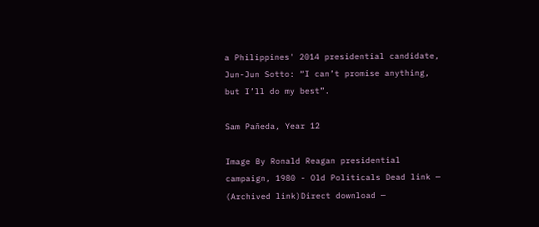a Philippines' 2014 presidential candidate, Jun-Jun Sotto: “I can’t promise anything, but I’ll do my best”.

Sam Pañeda, Year 12

Image By Ronald Reagan presidential campaign, 1980 - Old Politicals Dead link — (Archived link)Direct download —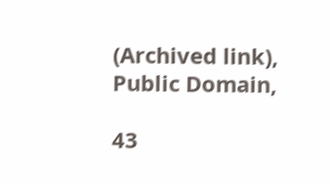(Archived link), Public Domain,

43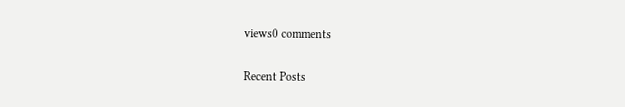views0 comments

Recent Posts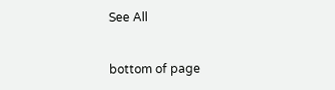See All


bottom of page